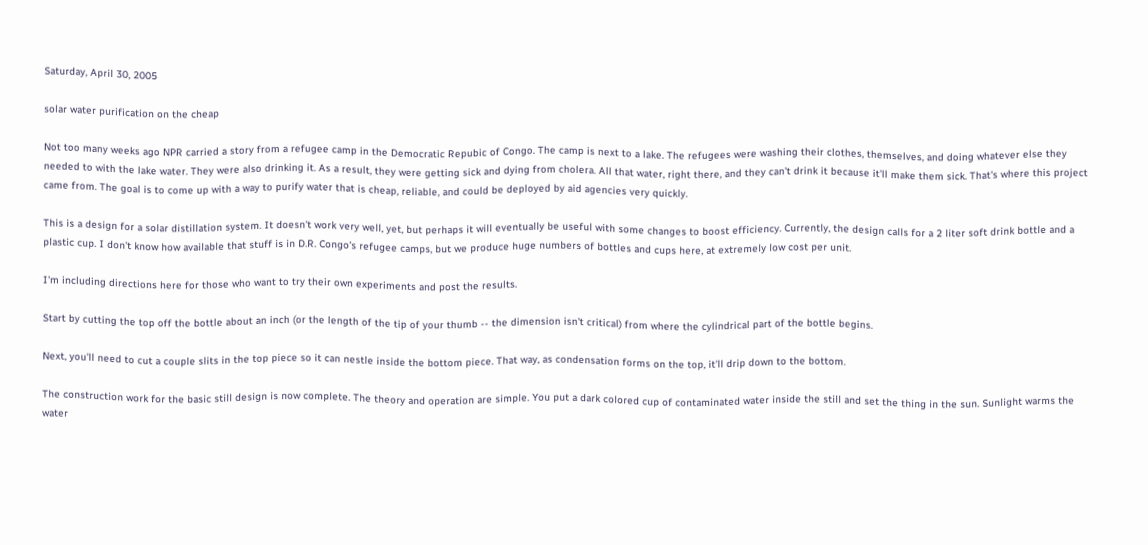Saturday, April 30, 2005

solar water purification on the cheap

Not too many weeks ago NPR carried a story from a refugee camp in the Democratic Repubic of Congo. The camp is next to a lake. The refugees were washing their clothes, themselves, and doing whatever else they needed to with the lake water. They were also drinking it. As a result, they were getting sick and dying from cholera. All that water, right there, and they can't drink it because it'll make them sick. That's where this project came from. The goal is to come up with a way to purify water that is cheap, reliable, and could be deployed by aid agencies very quickly.

This is a design for a solar distillation system. It doesn't work very well, yet, but perhaps it will eventually be useful with some changes to boost efficiency. Currently, the design calls for a 2 liter soft drink bottle and a plastic cup. I don't know how available that stuff is in D.R. Congo's refugee camps, but we produce huge numbers of bottles and cups here, at extremely low cost per unit.

I'm including directions here for those who want to try their own experiments and post the results.

Start by cutting the top off the bottle about an inch (or the length of the tip of your thumb -- the dimension isn't critical) from where the cylindrical part of the bottle begins.

Next, you'll need to cut a couple slits in the top piece so it can nestle inside the bottom piece. That way, as condensation forms on the top, it'll drip down to the bottom.

The construction work for the basic still design is now complete. The theory and operation are simple. You put a dark colored cup of contaminated water inside the still and set the thing in the sun. Sunlight warms the water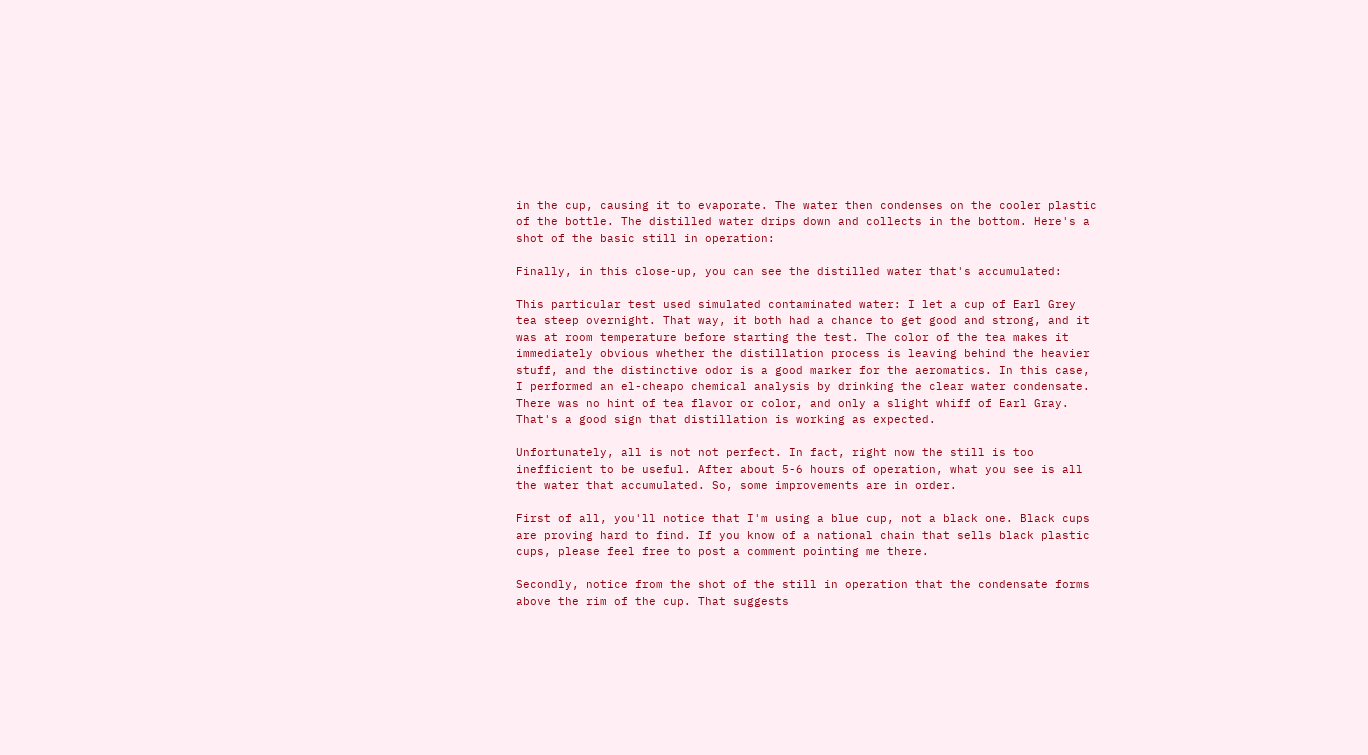in the cup, causing it to evaporate. The water then condenses on the cooler plastic of the bottle. The distilled water drips down and collects in the bottom. Here's a shot of the basic still in operation:

Finally, in this close-up, you can see the distilled water that's accumulated:

This particular test used simulated contaminated water: I let a cup of Earl Grey tea steep overnight. That way, it both had a chance to get good and strong, and it was at room temperature before starting the test. The color of the tea makes it immediately obvious whether the distillation process is leaving behind the heavier stuff, and the distinctive odor is a good marker for the aeromatics. In this case, I performed an el-cheapo chemical analysis by drinking the clear water condensate. There was no hint of tea flavor or color, and only a slight whiff of Earl Gray. That's a good sign that distillation is working as expected.

Unfortunately, all is not not perfect. In fact, right now the still is too inefficient to be useful. After about 5-6 hours of operation, what you see is all the water that accumulated. So, some improvements are in order.

First of all, you'll notice that I'm using a blue cup, not a black one. Black cups are proving hard to find. If you know of a national chain that sells black plastic cups, please feel free to post a comment pointing me there.

Secondly, notice from the shot of the still in operation that the condensate forms above the rim of the cup. That suggests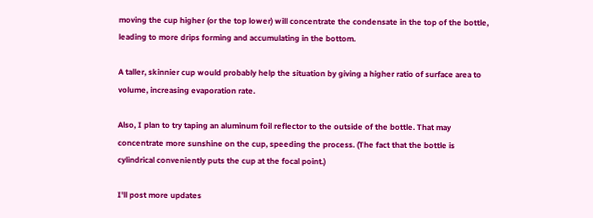moving the cup higher (or the top lower) will concentrate the condensate in the top of the bottle, leading to more drips forming and accumulating in the bottom.

A taller, skinnier cup would probably help the situation by giving a higher ratio of surface area to volume, increasing evaporation rate.

Also, I plan to try taping an aluminum foil reflector to the outside of the bottle. That may concentrate more sunshine on the cup, speeding the process. (The fact that the bottle is cylindrical conveniently puts the cup at the focal point.)

I'll post more updates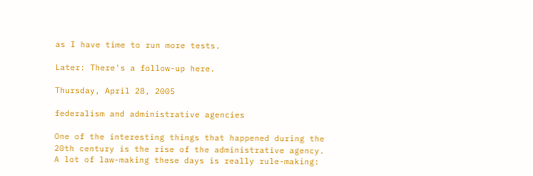as I have time to run more tests.

Later: There's a follow-up here.

Thursday, April 28, 2005

federalism and administrative agencies

One of the interesting things that happened during the 20th century is the rise of the administrative agency. A lot of law-making these days is really rule-making: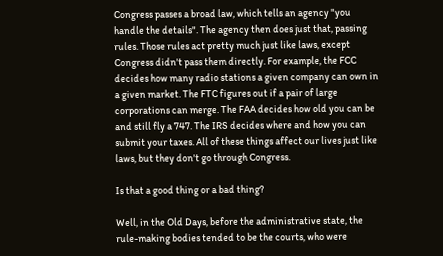Congress passes a broad law, which tells an agency "you handle the details". The agency then does just that, passing rules. Those rules act pretty much just like laws, except Congress didn't pass them directly. For example, the FCC decides how many radio stations a given company can own in a given market. The FTC figures out if a pair of large corporations can merge. The FAA decides how old you can be and still fly a 747. The IRS decides where and how you can submit your taxes. All of these things affect our lives just like laws, but they don't go through Congress.

Is that a good thing or a bad thing?

Well, in the Old Days, before the administrative state, the rule-making bodies tended to be the courts, who were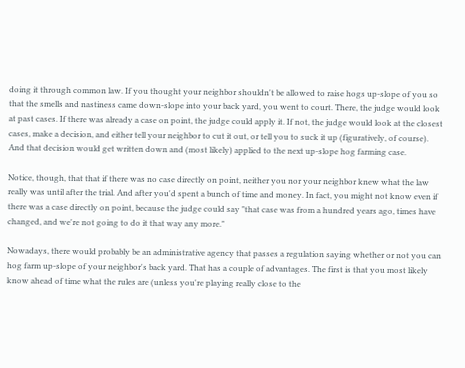doing it through common law. If you thought your neighbor shouldn't be allowed to raise hogs up-slope of you so that the smells and nastiness came down-slope into your back yard, you went to court. There, the judge would look at past cases. If there was already a case on point, the judge could apply it. If not, the judge would look at the closest cases, make a decision, and either tell your neighbor to cut it out, or tell you to suck it up (figuratively, of course). And that decision would get written down and (most likely) applied to the next up-slope hog farming case.

Notice, though, that that if there was no case directly on point, neither you nor your neighbor knew what the law really was until after the trial. And after you'd spent a bunch of time and money. In fact, you might not know even if there was a case directly on point, because the judge could say "that case was from a hundred years ago, times have changed, and we're not going to do it that way any more."

Nowadays, there would probably be an administrative agency that passes a regulation saying whether or not you can hog farm up-slope of your neighbor's back yard. That has a couple of advantages. The first is that you most likely know ahead of time what the rules are (unless you're playing really close to the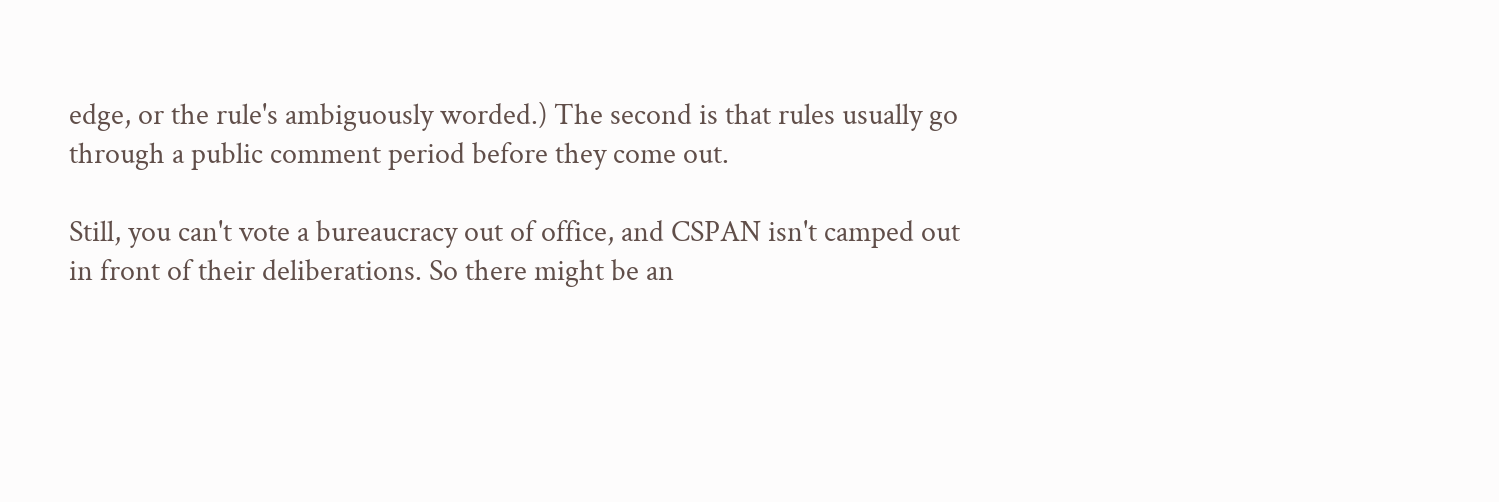edge, or the rule's ambiguously worded.) The second is that rules usually go through a public comment period before they come out.

Still, you can't vote a bureaucracy out of office, and CSPAN isn't camped out in front of their deliberations. So there might be an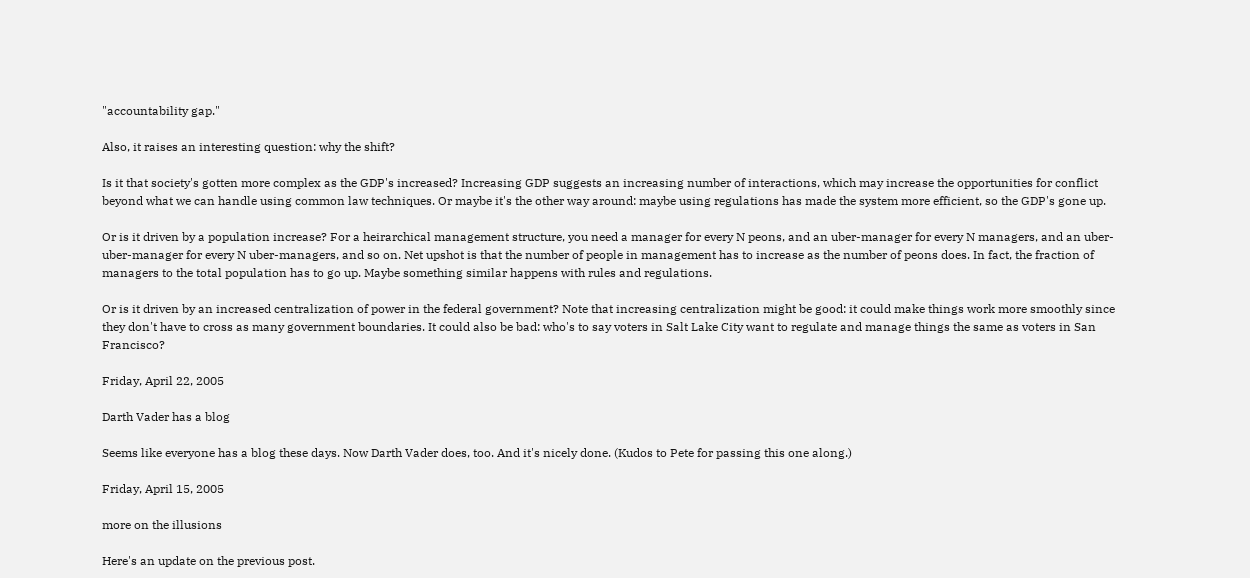"accountability gap."

Also, it raises an interesting question: why the shift?

Is it that society's gotten more complex as the GDP's increased? Increasing GDP suggests an increasing number of interactions, which may increase the opportunities for conflict beyond what we can handle using common law techniques. Or maybe it's the other way around: maybe using regulations has made the system more efficient, so the GDP's gone up.

Or is it driven by a population increase? For a heirarchical management structure, you need a manager for every N peons, and an uber-manager for every N managers, and an uber-uber-manager for every N uber-managers, and so on. Net upshot is that the number of people in management has to increase as the number of peons does. In fact, the fraction of managers to the total population has to go up. Maybe something similar happens with rules and regulations.

Or is it driven by an increased centralization of power in the federal government? Note that increasing centralization might be good: it could make things work more smoothly since they don't have to cross as many government boundaries. It could also be bad: who's to say voters in Salt Lake City want to regulate and manage things the same as voters in San Francisco?

Friday, April 22, 2005

Darth Vader has a blog

Seems like everyone has a blog these days. Now Darth Vader does, too. And it's nicely done. (Kudos to Pete for passing this one along.)

Friday, April 15, 2005

more on the illusions

Here's an update on the previous post.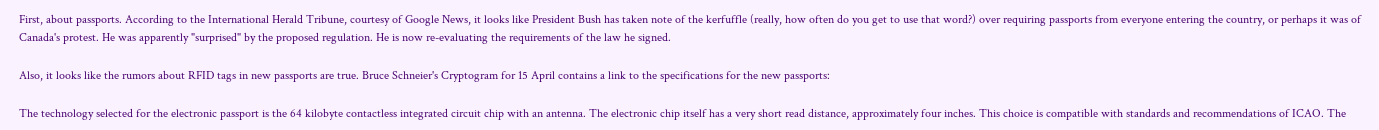First, about passports. According to the International Herald Tribune, courtesy of Google News, it looks like President Bush has taken note of the kerfuffle (really, how often do you get to use that word?) over requiring passports from everyone entering the country, or perhaps it was of Canada's protest. He was apparently "surprised" by the proposed regulation. He is now re-evaluating the requirements of the law he signed.

Also, it looks like the rumors about RFID tags in new passports are true. Bruce Schneier's Cryptogram for 15 April contains a link to the specifications for the new passports:

The technology selected for the electronic passport is the 64 kilobyte contactless integrated circuit chip with an antenna. The electronic chip itself has a very short read distance, approximately four inches. This choice is compatible with standards and recommendations of ICAO. The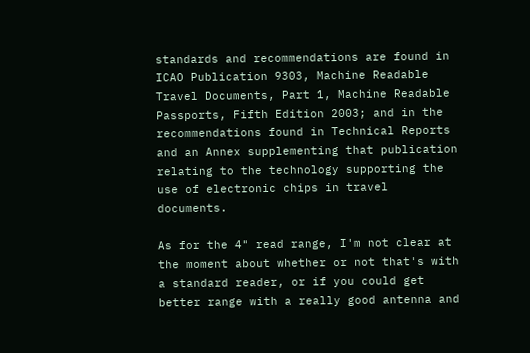standards and recommendations are found in ICAO Publication 9303, Machine Readable Travel Documents, Part 1, Machine Readable Passports, Fifth Edition 2003; and in the recommendations found in Technical Reports and an Annex supplementing that publication relating to the technology supporting the use of electronic chips in travel documents.

As for the 4" read range, I'm not clear at the moment about whether or not that's with a standard reader, or if you could get better range with a really good antenna and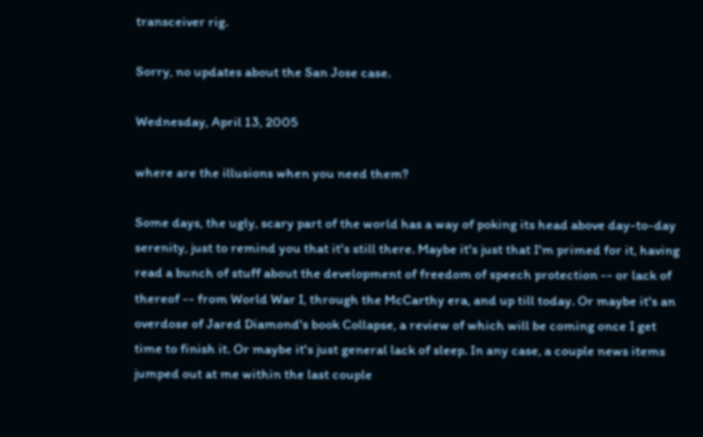transceiver rig.

Sorry, no updates about the San Jose case.

Wednesday, April 13, 2005

where are the illusions when you need them?

Some days, the ugly, scary part of the world has a way of poking its head above day-to-day serenity, just to remind you that it's still there. Maybe it's just that I'm primed for it, having read a bunch of stuff about the development of freedom of speech protection -- or lack of thereof -- from World War I, through the McCarthy era, and up till today. Or maybe it's an overdose of Jared Diamond's book Collapse, a review of which will be coming once I get time to finish it. Or maybe it's just general lack of sleep. In any case, a couple news items jumped out at me within the last couple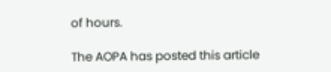of hours.

The AOPA has posted this article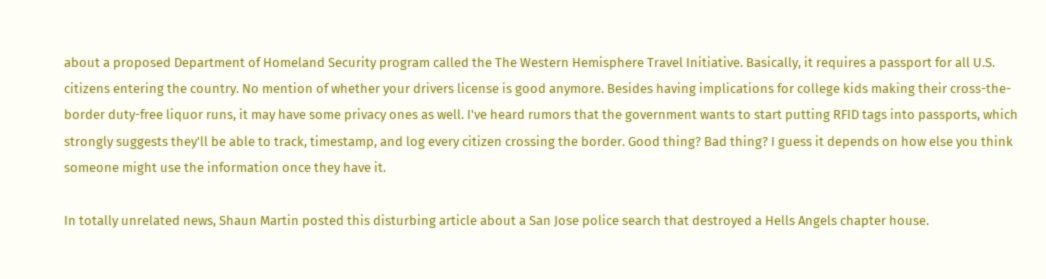about a proposed Department of Homeland Security program called the The Western Hemisphere Travel Initiative. Basically, it requires a passport for all U.S. citizens entering the country. No mention of whether your drivers license is good anymore. Besides having implications for college kids making their cross-the-border duty-free liquor runs, it may have some privacy ones as well. I've heard rumors that the government wants to start putting RFID tags into passports, which strongly suggests they'll be able to track, timestamp, and log every citizen crossing the border. Good thing? Bad thing? I guess it depends on how else you think someone might use the information once they have it.

In totally unrelated news, Shaun Martin posted this disturbing article about a San Jose police search that destroyed a Hells Angels chapter house.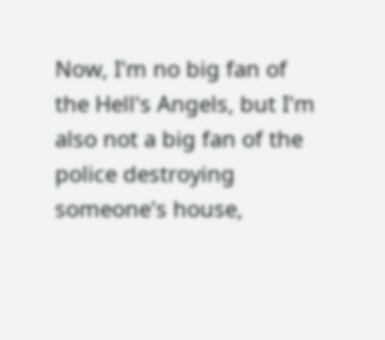Now, I'm no big fan of the Hell's Angels, but I'm also not a big fan of the police destroying someone's house,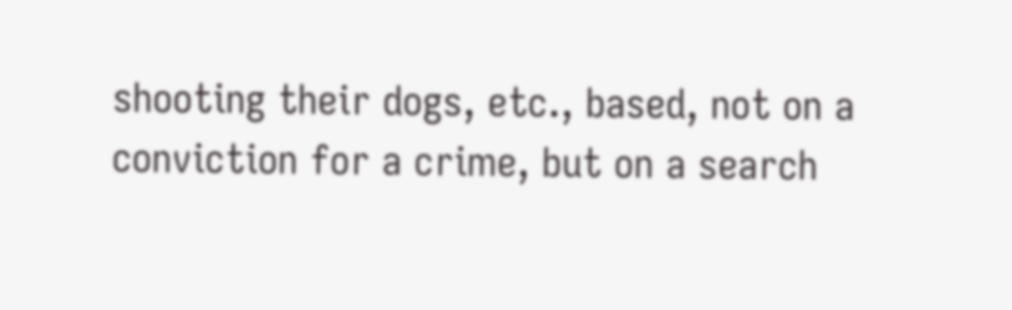shooting their dogs, etc., based, not on a conviction for a crime, but on a search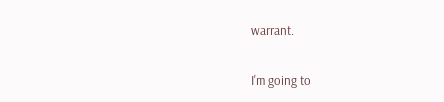warrant.

I'm going to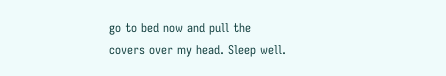go to bed now and pull the covers over my head. Sleep well.